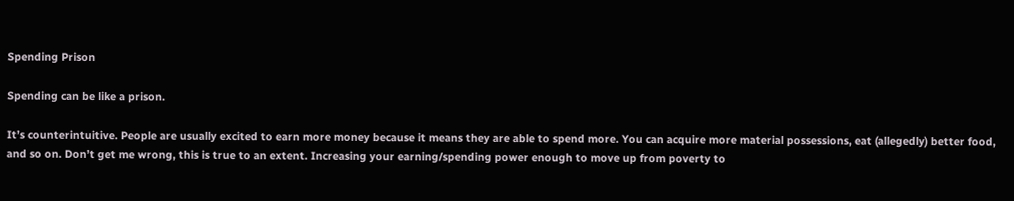Spending Prison

Spending can be like a prison.

It’s counterintuitive. People are usually excited to earn more money because it means they are able to spend more. You can acquire more material possessions, eat (allegedly) better food, and so on. Don’t get me wrong, this is true to an extent. Increasing your earning/spending power enough to move up from poverty to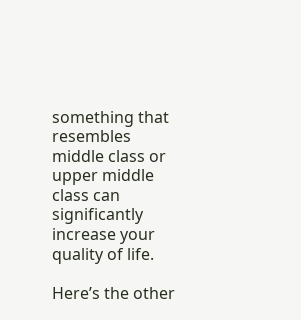something that resembles middle class or upper middle class can significantly increase your quality of life.

Here’s the other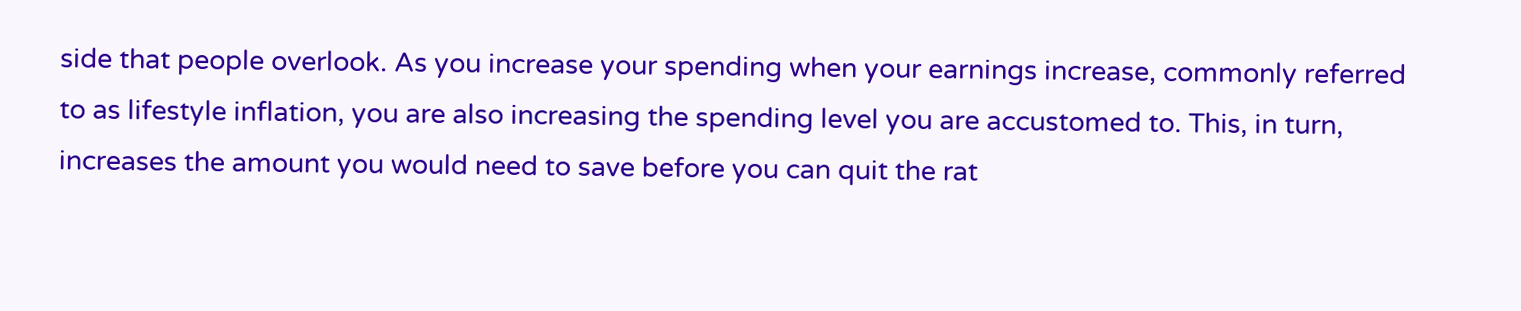side that people overlook. As you increase your spending when your earnings increase, commonly referred to as lifestyle inflation, you are also increasing the spending level you are accustomed to. This, in turn, increases the amount you would need to save before you can quit the rat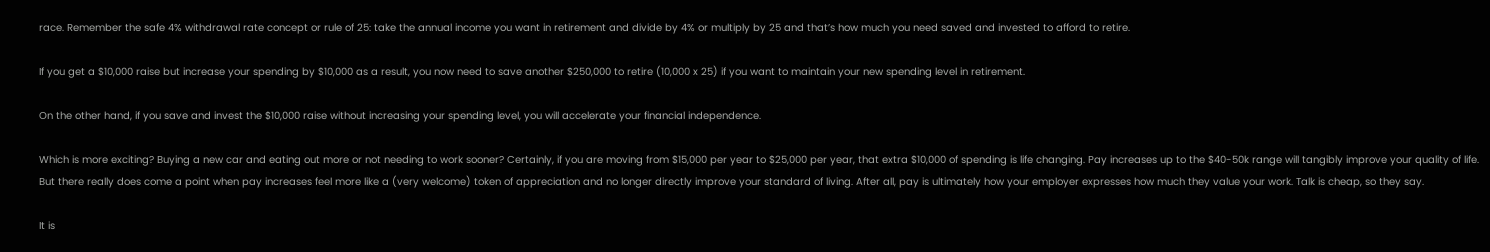race. Remember the safe 4% withdrawal rate concept or rule of 25: take the annual income you want in retirement and divide by 4% or multiply by 25 and that’s how much you need saved and invested to afford to retire.

If you get a $10,000 raise but increase your spending by $10,000 as a result, you now need to save another $250,000 to retire (10,000 x 25) if you want to maintain your new spending level in retirement.

On the other hand, if you save and invest the $10,000 raise without increasing your spending level, you will accelerate your financial independence.

Which is more exciting? Buying a new car and eating out more or not needing to work sooner? Certainly, if you are moving from $15,000 per year to $25,000 per year, that extra $10,000 of spending is life changing. Pay increases up to the $40-50k range will tangibly improve your quality of life. But there really does come a point when pay increases feel more like a (very welcome) token of appreciation and no longer directly improve your standard of living. After all, pay is ultimately how your employer expresses how much they value your work. Talk is cheap, so they say.

It is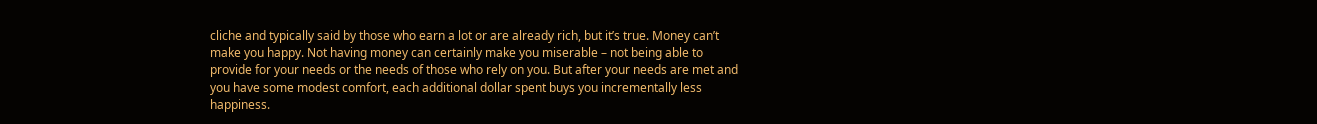cliche and typically said by those who earn a lot or are already rich, but it’s true. Money can’t make you happy. Not having money can certainly make you miserable – not being able to provide for your needs or the needs of those who rely on you. But after your needs are met and you have some modest comfort, each additional dollar spent buys you incrementally less happiness.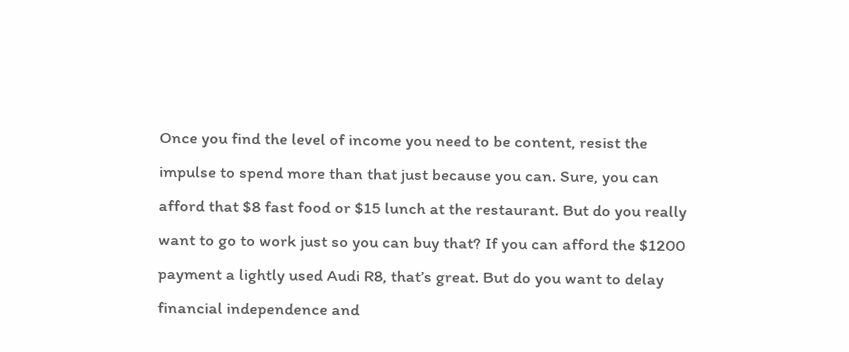Once you find the level of income you need to be content, resist the impulse to spend more than that just because you can. Sure, you can afford that $8 fast food or $15 lunch at the restaurant. But do you really want to go to work just so you can buy that? If you can afford the $1200 payment a lightly used Audi R8, that’s great. But do you want to delay financial independence and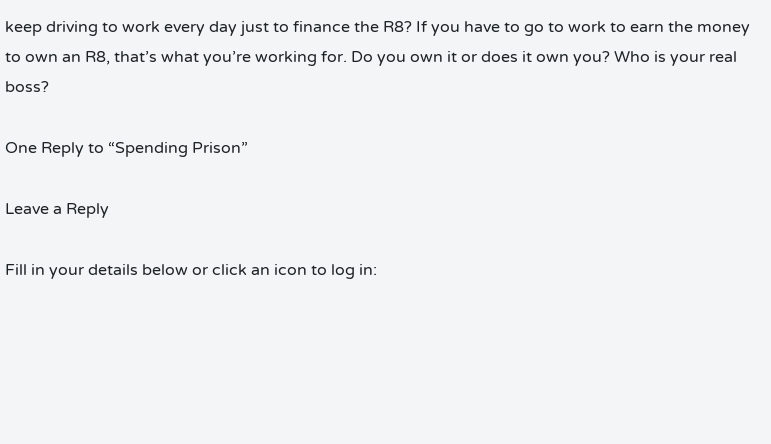keep driving to work every day just to finance the R8? If you have to go to work to earn the money to own an R8, that’s what you’re working for. Do you own it or does it own you? Who is your real boss?

One Reply to “Spending Prison”

Leave a Reply

Fill in your details below or click an icon to log in: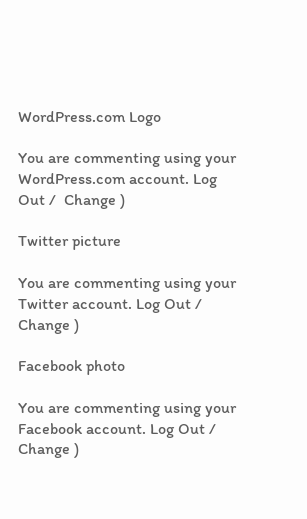WordPress.com Logo

You are commenting using your WordPress.com account. Log Out /  Change )

Twitter picture

You are commenting using your Twitter account. Log Out /  Change )

Facebook photo

You are commenting using your Facebook account. Log Out /  Change )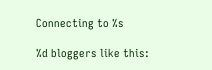Connecting to %s

%d bloggers like this: